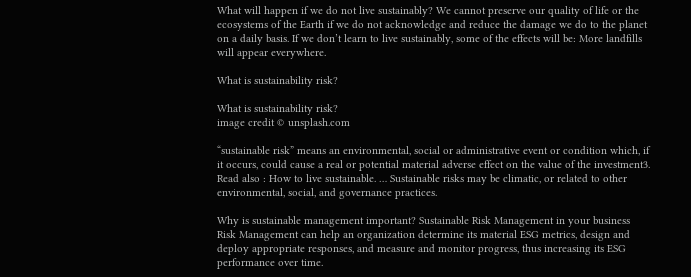What will happen if we do not live sustainably? We cannot preserve our quality of life or the ecosystems of the Earth if we do not acknowledge and reduce the damage we do to the planet on a daily basis. If we don’t learn to live sustainably, some of the effects will be: More landfills will appear everywhere.

What is sustainability risk?

What is sustainability risk?
image credit © unsplash.com

“sustainable risk” means an environmental, social or administrative event or condition which, if it occurs, could cause a real or potential material adverse effect on the value of the investment3. Read also : How to live sustainable. … Sustainable risks may be climatic, or related to other environmental, social, and governance practices.

Why is sustainable management important? Sustainable Risk Management in your business Risk Management can help an organization determine its material ESG metrics, design and deploy appropriate responses, and measure and monitor progress, thus increasing its ESG performance over time.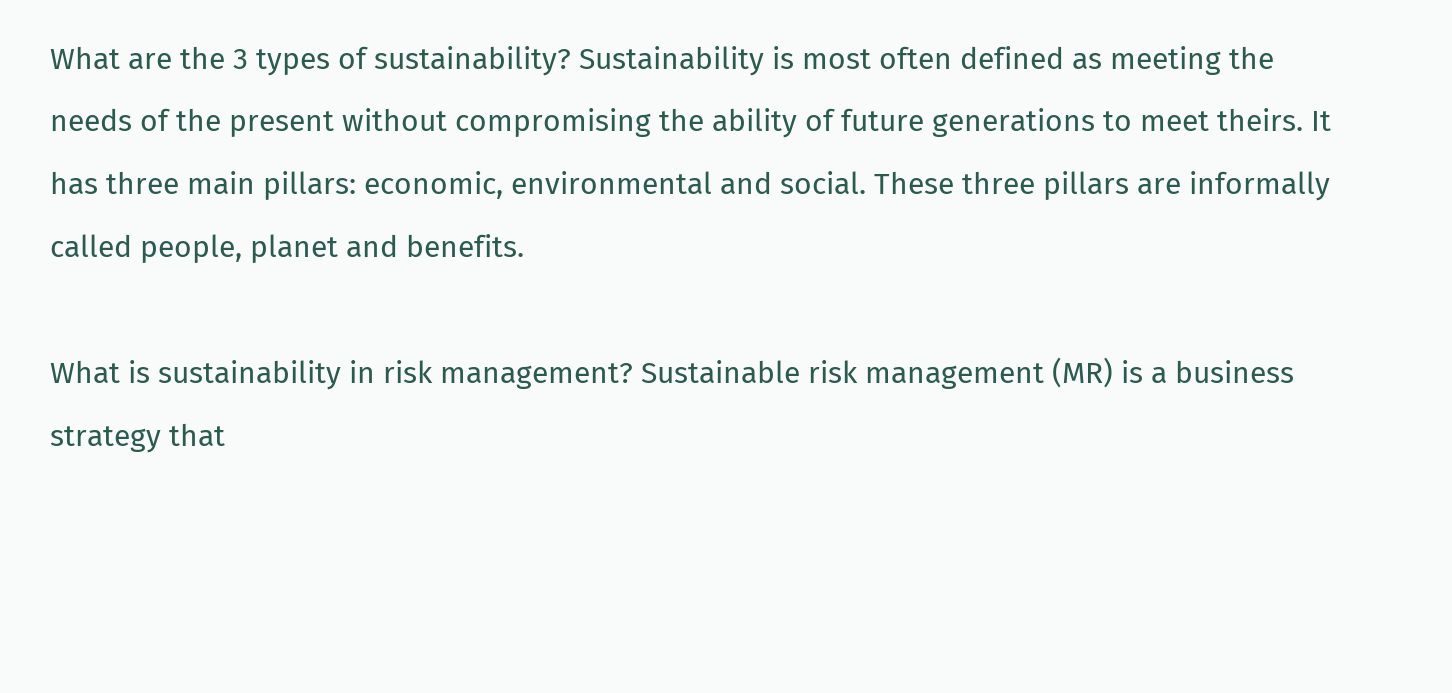What are the 3 types of sustainability? Sustainability is most often defined as meeting the needs of the present without compromising the ability of future generations to meet theirs. It has three main pillars: economic, environmental and social. These three pillars are informally called people, planet and benefits.

What is sustainability in risk management? Sustainable risk management (MR) is a business strategy that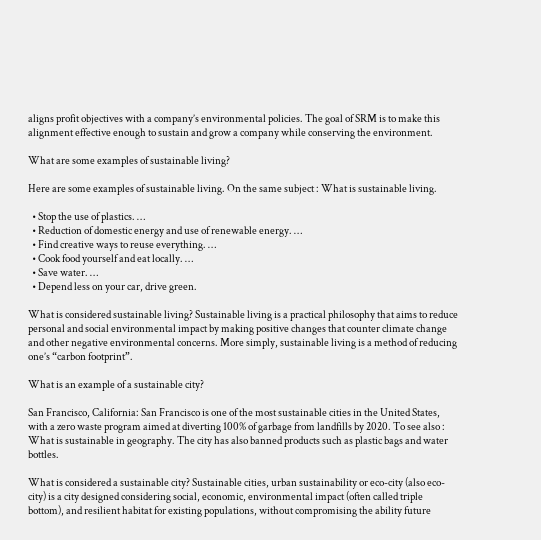aligns profit objectives with a company’s environmental policies. The goal of SRM is to make this alignment effective enough to sustain and grow a company while conserving the environment.

What are some examples of sustainable living?

Here are some examples of sustainable living. On the same subject : What is sustainable living.

  • Stop the use of plastics. …
  • Reduction of domestic energy and use of renewable energy. …
  • Find creative ways to reuse everything. …
  • Cook food yourself and eat locally. …
  • Save water. …
  • Depend less on your car, drive green.

What is considered sustainable living? Sustainable living is a practical philosophy that aims to reduce personal and social environmental impact by making positive changes that counter climate change and other negative environmental concerns. More simply, sustainable living is a method of reducing one’s “carbon footprint”.

What is an example of a sustainable city?

San Francisco, California: San Francisco is one of the most sustainable cities in the United States, with a zero waste program aimed at diverting 100% of garbage from landfills by 2020. To see also : What is sustainable in geography. The city has also banned products such as plastic bags and water bottles.

What is considered a sustainable city? Sustainable cities, urban sustainability or eco-city (also eco-city) is a city designed considering social, economic, environmental impact (often called triple bottom), and resilient habitat for existing populations, without compromising the ability future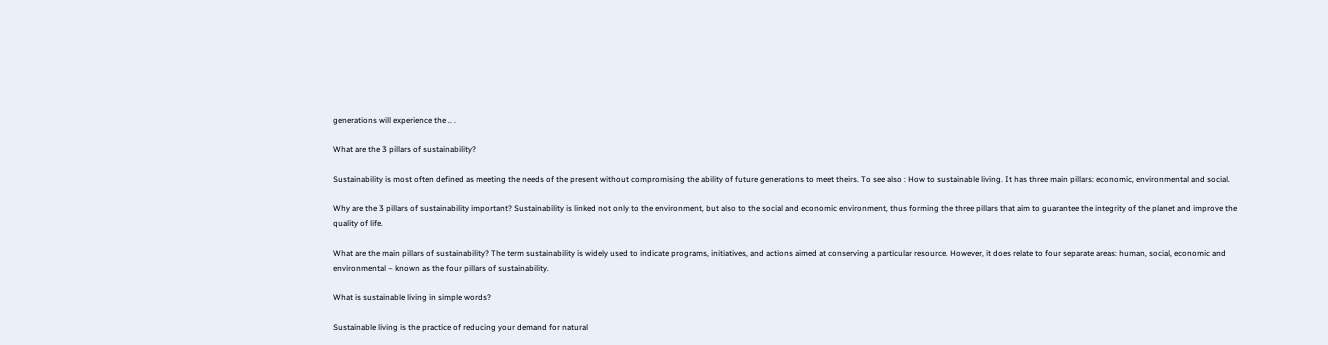generations will experience the .. .

What are the 3 pillars of sustainability?

Sustainability is most often defined as meeting the needs of the present without compromising the ability of future generations to meet theirs. To see also : How to sustainable living. It has three main pillars: economic, environmental and social.

Why are the 3 pillars of sustainability important? Sustainability is linked not only to the environment, but also to the social and economic environment, thus forming the three pillars that aim to guarantee the integrity of the planet and improve the quality of life.

What are the main pillars of sustainability? The term sustainability is widely used to indicate programs, initiatives, and actions aimed at conserving a particular resource. However, it does relate to four separate areas: human, social, economic and environmental – known as the four pillars of sustainability.

What is sustainable living in simple words?

Sustainable living is the practice of reducing your demand for natural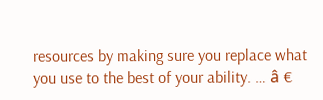resources by making sure you replace what you use to the best of your ability. … â €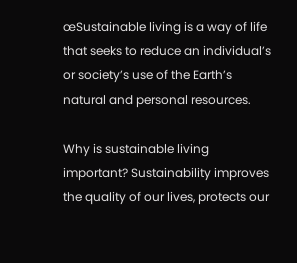œSustainable living is a way of life that seeks to reduce an individual’s or society’s use of the Earth’s natural and personal resources.

Why is sustainable living important? Sustainability improves the quality of our lives, protects our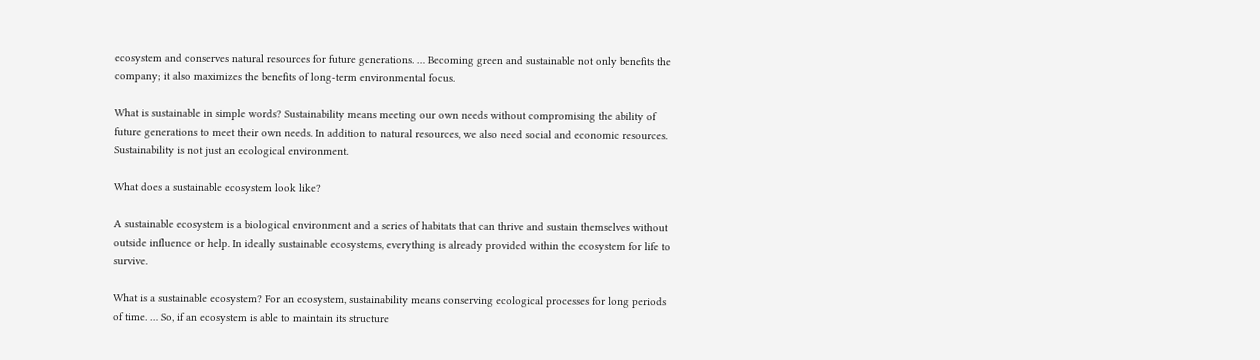ecosystem and conserves natural resources for future generations. … Becoming green and sustainable not only benefits the company; it also maximizes the benefits of long-term environmental focus.

What is sustainable in simple words? Sustainability means meeting our own needs without compromising the ability of future generations to meet their own needs. In addition to natural resources, we also need social and economic resources. Sustainability is not just an ecological environment.

What does a sustainable ecosystem look like?

A sustainable ecosystem is a biological environment and a series of habitats that can thrive and sustain themselves without outside influence or help. In ideally sustainable ecosystems, everything is already provided within the ecosystem for life to survive.

What is a sustainable ecosystem? For an ecosystem, sustainability means conserving ecological processes for long periods of time. … So, if an ecosystem is able to maintain its structure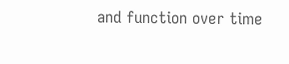and function over time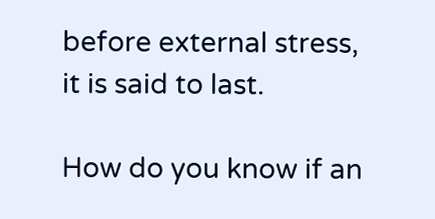before external stress, it is said to last.

How do you know if an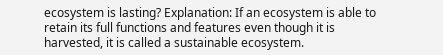ecosystem is lasting? Explanation: If an ecosystem is able to retain its full functions and features even though it is harvested, it is called a sustainable ecosystem.